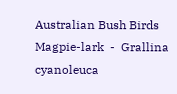Australian Bush Birds
Magpie-lark  -  Grallina cyanoleuca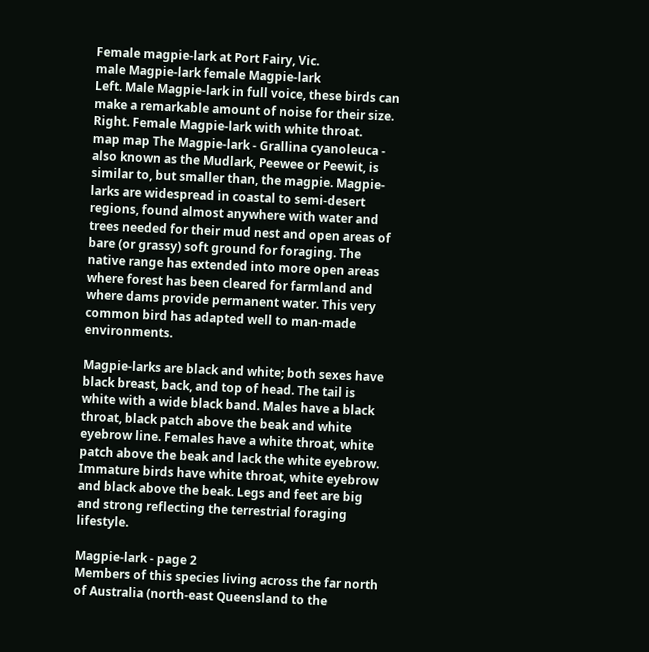Female magpie-lark at Port Fairy, Vic.
male Magpie-lark female Magpie-lark
Left. Male Magpie-lark in full voice, these birds can make a remarkable amount of noise for their size. Right. Female Magpie-lark with white throat.
map map The Magpie-lark - Grallina cyanoleuca - also known as the Mudlark, Peewee or Peewit, is similar to, but smaller than, the magpie. Magpie-larks are widespread in coastal to semi-desert regions, found almost anywhere with water and trees needed for their mud nest and open areas of bare (or grassy) soft ground for foraging. The native range has extended into more open areas where forest has been cleared for farmland and where dams provide permanent water. This very common bird has adapted well to man-made environments.

Magpie-larks are black and white; both sexes have black breast, back, and top of head. The tail is white with a wide black band. Males have a black throat, black patch above the beak and white eyebrow line. Females have a white throat, white patch above the beak and lack the white eyebrow. Immature birds have white throat, white eyebrow and black above the beak. Legs and feet are big and strong reflecting the terrestrial foraging lifestyle.

Magpie-lark - page 2
Members of this species living across the far north of Australia (north-east Queensland to the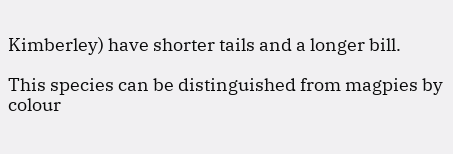Kimberley) have shorter tails and a longer bill.

This species can be distinguished from magpies by colour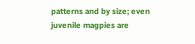patterns and by size; even juvenile magpies are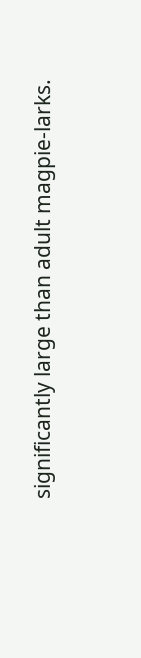significantly large than adult magpie-larks.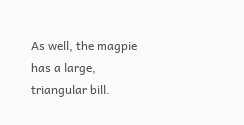As well, the magpie has a large, triangular bill.